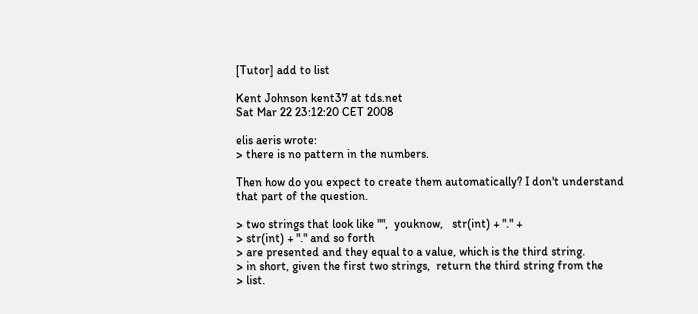[Tutor] add to list

Kent Johnson kent37 at tds.net
Sat Mar 22 23:12:20 CET 2008

elis aeris wrote:
> there is no pattern in the numbers.

Then how do you expect to create them automatically? I don't understand
that part of the question.

> two strings that look like "",  youknow,   str(int) + "." +
> str(int) + "." and so forth
> are presented and they equal to a value, which is the third string.
> in short, given the first two strings,  return the third string from the
> list.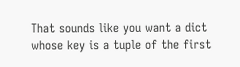That sounds like you want a dict whose key is a tuple of the first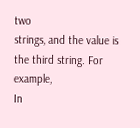two
strings, and the value is the third string. For example,
In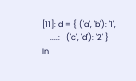[11]: d = { ('a', 'b'): '1',
    ....:   ('c', 'd'): '2' }
In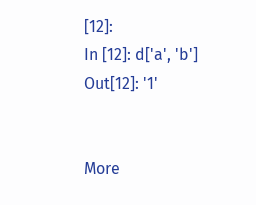[12]:
In [12]: d['a', 'b']
Out[12]: '1'


More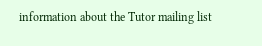information about the Tutor mailing list